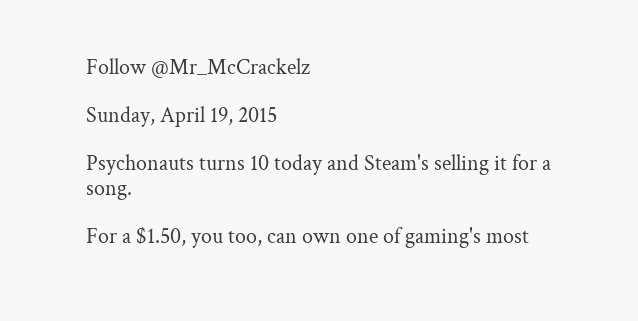Follow @Mr_McCrackelz

Sunday, April 19, 2015

Psychonauts turns 10 today and Steam's selling it for a song.

For a $1.50, you too, can own one of gaming's most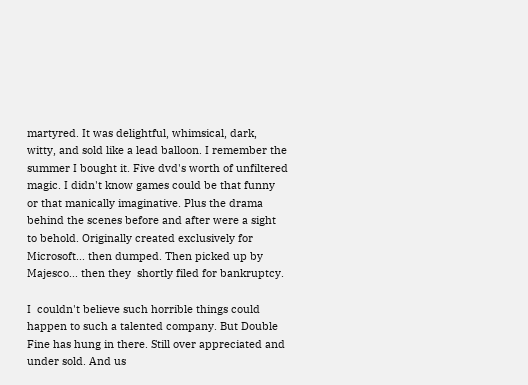martyred. It was delightful, whimsical, dark, witty, and sold like a lead balloon. I remember the summer I bought it. Five dvd's worth of unfiltered magic. I didn't know games could be that funny or that manically imaginative. Plus the drama behind the scenes before and after were a sight to behold. Originally created exclusively for Microsoft... then dumped. Then picked up by Majesco... then they  shortly filed for bankruptcy.

I  couldn't believe such horrible things could happen to such a talented company. But Double Fine has hung in there. Still over appreciated and under sold. And us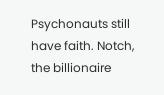Psychonauts still have faith. Notch, the billionaire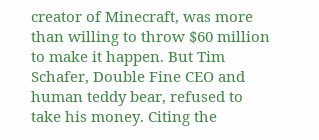creator of Minecraft, was more than willing to throw $60 million to make it happen. But Tim Schafer, Double Fine CEO and human teddy bear, refused to take his money. Citing the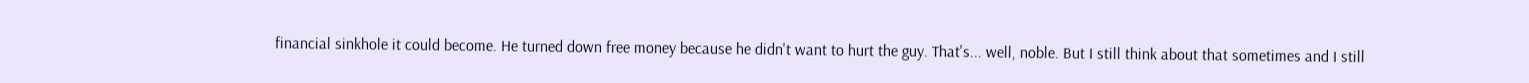financial sinkhole it could become. He turned down free money because he didn't want to hurt the guy. That's... well, noble. But I still think about that sometimes and I still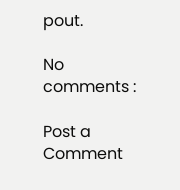pout.

No comments :

Post a Comment